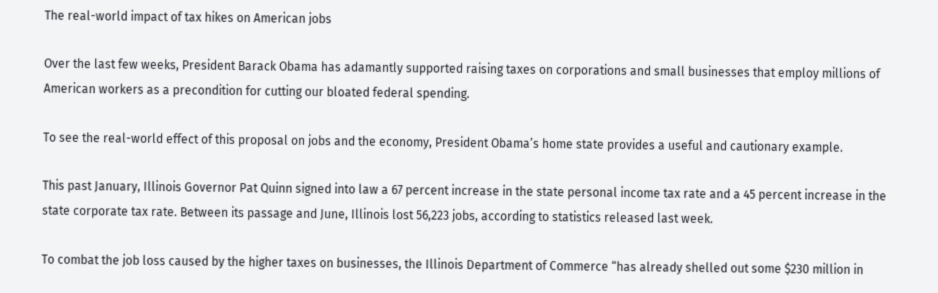The real-world impact of tax hikes on American jobs

Over the last few weeks, President Barack Obama has adamantly supported raising taxes on corporations and small businesses that employ millions of American workers as a precondition for cutting our bloated federal spending.

To see the real-world effect of this proposal on jobs and the economy, President Obama’s home state provides a useful and cautionary example.

This past January, Illinois Governor Pat Quinn signed into law a 67 percent increase in the state personal income tax rate and a 45 percent increase in the state corporate tax rate. Between its passage and June, Illinois lost 56,223 jobs, according to statistics released last week.

To combat the job loss caused by the higher taxes on businesses, the Illinois Department of Commerce “has already shelled out some $230 million in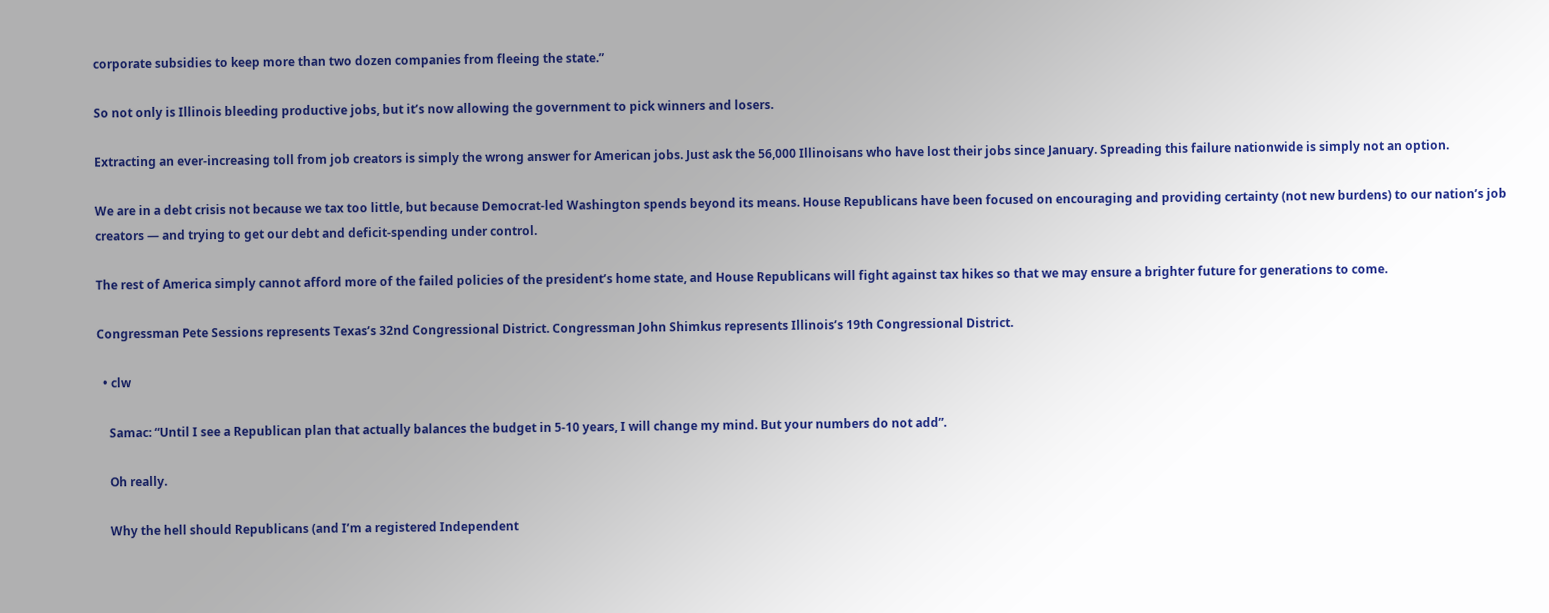corporate subsidies to keep more than two dozen companies from fleeing the state.”

So not only is Illinois bleeding productive jobs, but it’s now allowing the government to pick winners and losers.

Extracting an ever-increasing toll from job creators is simply the wrong answer for American jobs. Just ask the 56,000 Illinoisans who have lost their jobs since January. Spreading this failure nationwide is simply not an option.

We are in a debt crisis not because we tax too little, but because Democrat-led Washington spends beyond its means. House Republicans have been focused on encouraging and providing certainty (not new burdens) to our nation’s job creators — and trying to get our debt and deficit-spending under control.

The rest of America simply cannot afford more of the failed policies of the president’s home state, and House Republicans will fight against tax hikes so that we may ensure a brighter future for generations to come.

Congressman Pete Sessions represents Texas’s 32nd Congressional District. Congressman John Shimkus represents Illinois’s 19th Congressional District.

  • clw

    Samac: “Until I see a Republican plan that actually balances the budget in 5-10 years, I will change my mind. But your numbers do not add”.

    Oh really.

    Why the hell should Republicans (and I’m a registered Independent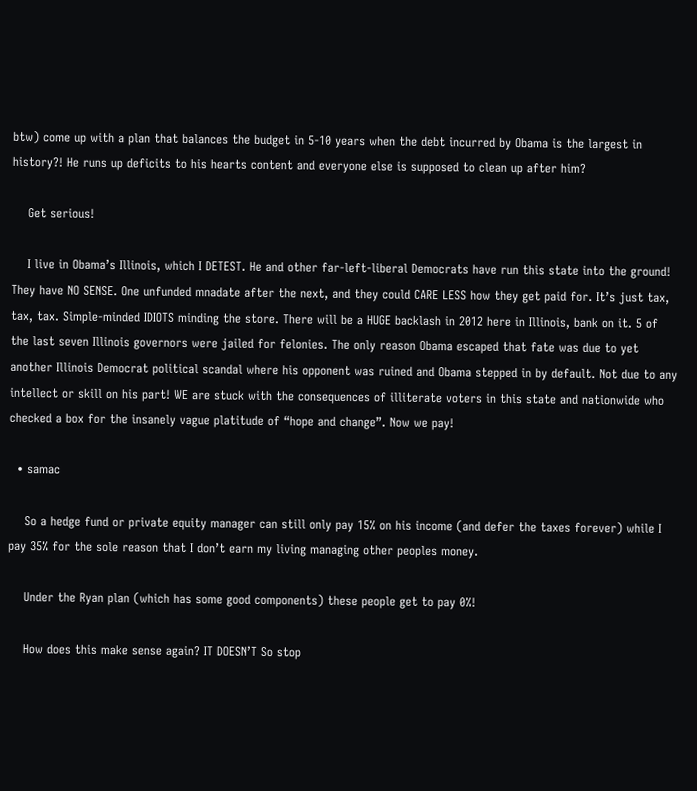btw) come up with a plan that balances the budget in 5-10 years when the debt incurred by Obama is the largest in history?! He runs up deficits to his hearts content and everyone else is supposed to clean up after him?

    Get serious!

    I live in Obama’s Illinois, which I DETEST. He and other far-left-liberal Democrats have run this state into the ground! They have NO SENSE. One unfunded mnadate after the next, and they could CARE LESS how they get paid for. It’s just tax, tax, tax. Simple-minded IDIOTS minding the store. There will be a HUGE backlash in 2012 here in Illinois, bank on it. 5 of the last seven Illinois governors were jailed for felonies. The only reason Obama escaped that fate was due to yet another Illinois Democrat political scandal where his opponent was ruined and Obama stepped in by default. Not due to any intellect or skill on his part! WE are stuck with the consequences of illiterate voters in this state and nationwide who checked a box for the insanely vague platitude of “hope and change”. Now we pay!

  • samac

    So a hedge fund or private equity manager can still only pay 15% on his income (and defer the taxes forever) while I pay 35% for the sole reason that I don’t earn my living managing other peoples money.

    Under the Ryan plan (which has some good components) these people get to pay 0%!

    How does this make sense again? IT DOESN’T So stop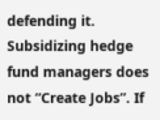defending it. Subsidizing hedge fund managers does not “Create Jobs”. If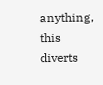anything, this diverts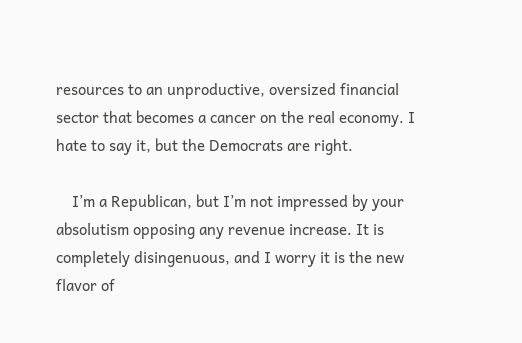resources to an unproductive, oversized financial sector that becomes a cancer on the real economy. I hate to say it, but the Democrats are right.

    I’m a Republican, but I’m not impressed by your absolutism opposing any revenue increase. It is completely disingenuous, and I worry it is the new flavor of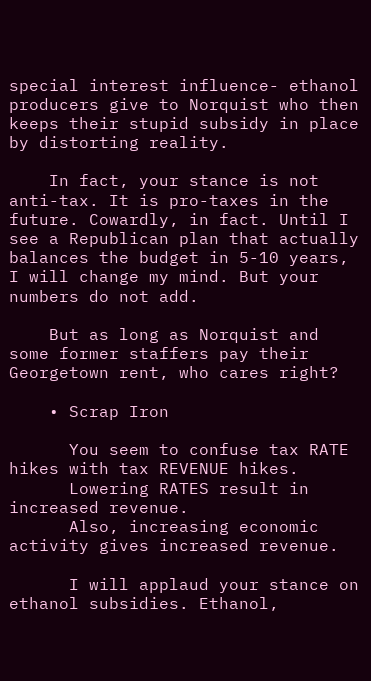special interest influence- ethanol producers give to Norquist who then keeps their stupid subsidy in place by distorting reality.

    In fact, your stance is not anti-tax. It is pro-taxes in the future. Cowardly, in fact. Until I see a Republican plan that actually balances the budget in 5-10 years, I will change my mind. But your numbers do not add.

    But as long as Norquist and some former staffers pay their Georgetown rent, who cares right?

    • Scrap Iron

      You seem to confuse tax RATE hikes with tax REVENUE hikes.
      Lowering RATES result in increased revenue.
      Also, increasing economic activity gives increased revenue.

      I will applaud your stance on ethanol subsidies. Ethanol,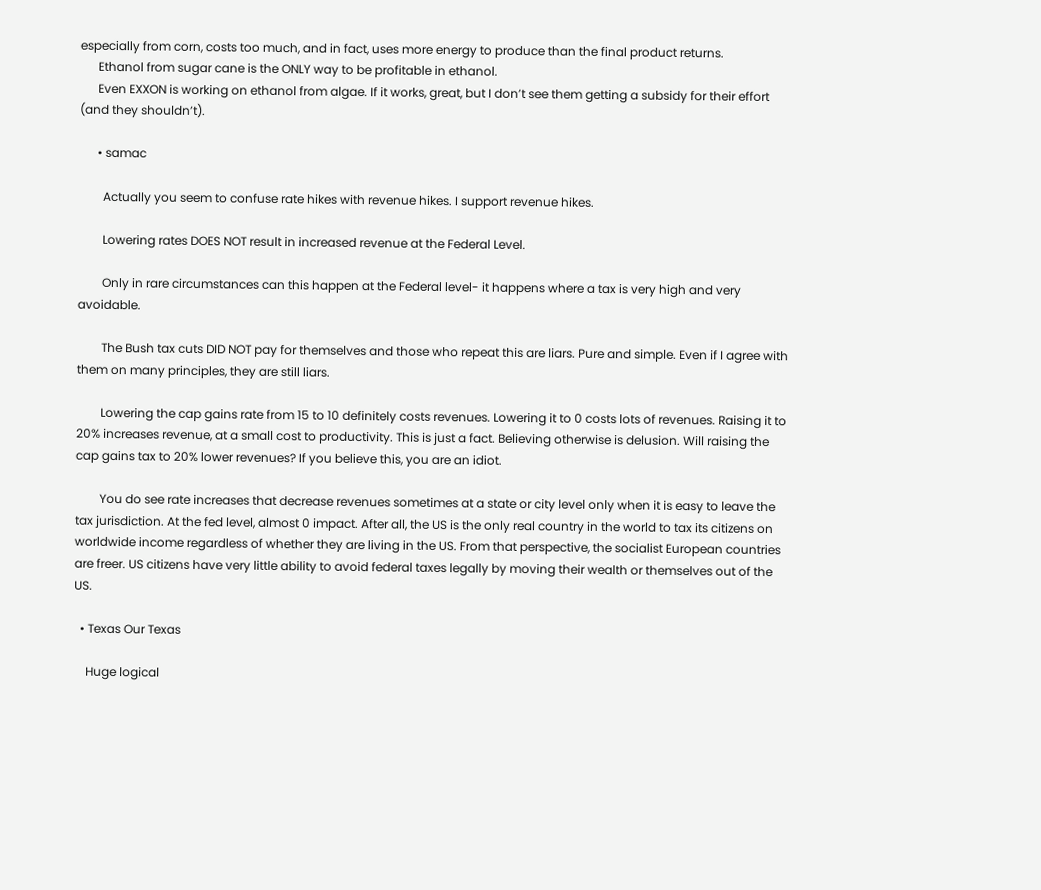especially from corn, costs too much, and in fact, uses more energy to produce than the final product returns.
      Ethanol from sugar cane is the ONLY way to be profitable in ethanol.
      Even EXXON is working on ethanol from algae. If it works, great, but I don’t see them getting a subsidy for their effort (and they shouldn’t).

      • samac

        Actually you seem to confuse rate hikes with revenue hikes. I support revenue hikes.

        Lowering rates DOES NOT result in increased revenue at the Federal Level.

        Only in rare circumstances can this happen at the Federal level- it happens where a tax is very high and very avoidable.

        The Bush tax cuts DID NOT pay for themselves and those who repeat this are liars. Pure and simple. Even if I agree with them on many principles, they are still liars.

        Lowering the cap gains rate from 15 to 10 definitely costs revenues. Lowering it to 0 costs lots of revenues. Raising it to 20% increases revenue, at a small cost to productivity. This is just a fact. Believing otherwise is delusion. Will raising the cap gains tax to 20% lower revenues? If you believe this, you are an idiot.

        You do see rate increases that decrease revenues sometimes at a state or city level only when it is easy to leave the tax jurisdiction. At the fed level, almost 0 impact. After all, the US is the only real country in the world to tax its citizens on worldwide income regardless of whether they are living in the US. From that perspective, the socialist European countries are freer. US citizens have very little ability to avoid federal taxes legally by moving their wealth or themselves out of the US.

  • Texas Our Texas

    Huge logical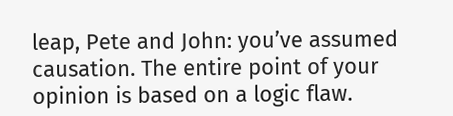leap, Pete and John: you’ve assumed causation. The entire point of your opinion is based on a logic flaw.